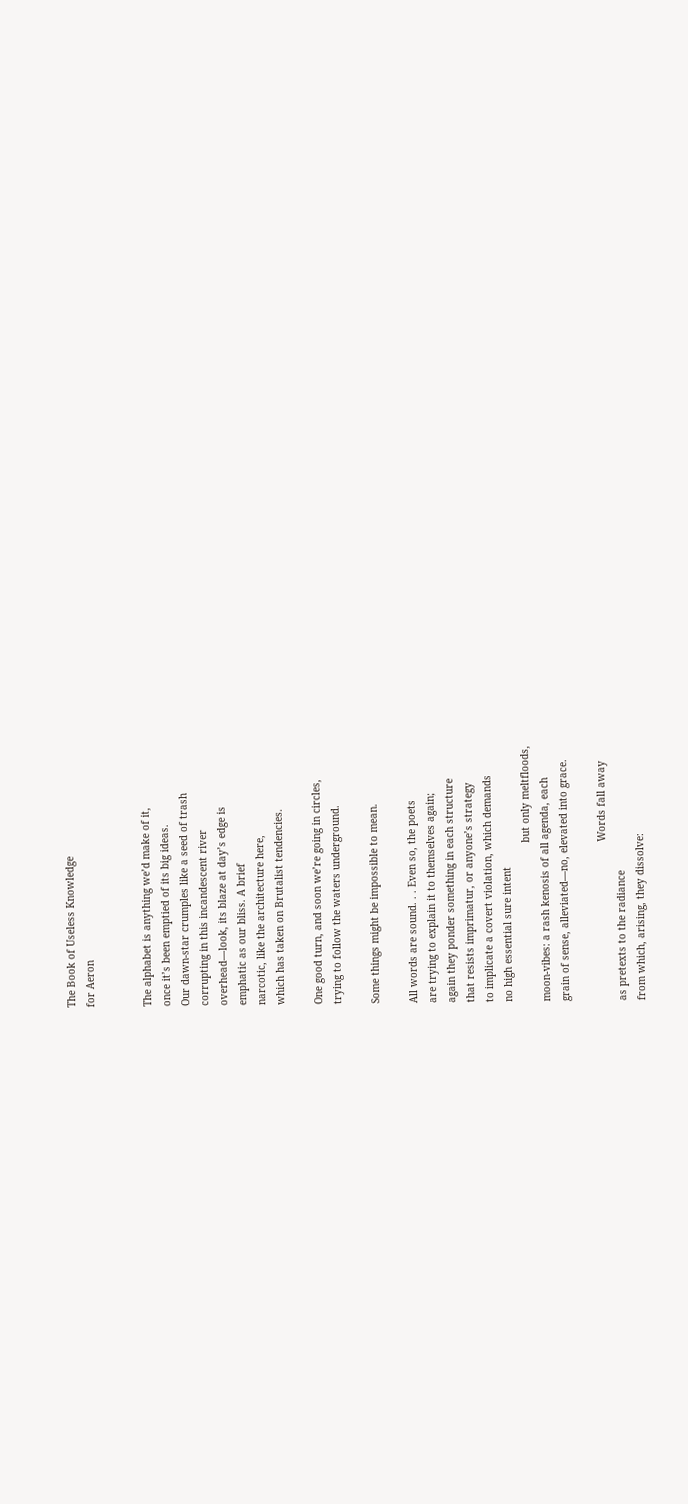The Book of Useless Knowledge
for Aeron


The alphabet is anything we’d make of it,
once it’s been emptied of its big ideas.
Our dawn-star crumples like a seed of trash
corrupting in this incandescent river
overhead—look, its blaze at day’s edge is
emphatic as our bliss. A brief
narcotic, like the architecture here,
which has taken on Brutalist tendencies.

One good turn, and soon we’re going in circles,
trying to follow the waters underground.

Some things might be impossible to mean.

All words are sound. . . Even so, the poets
are trying to explain it to themselves again;
again they ponder something in each structure
that resists imprimatur, or anyone’s strategy
to implicate a covert violation, which demands
no high essential sure intent
                                                     but only meltfloods,
moon-vibes: a rash kenosis of all agenda, each
grain of sense, alleviated—no, elevated into grace.

                                                     Words fall away
as pretexts to the radiance
from which, arising, they dissolve: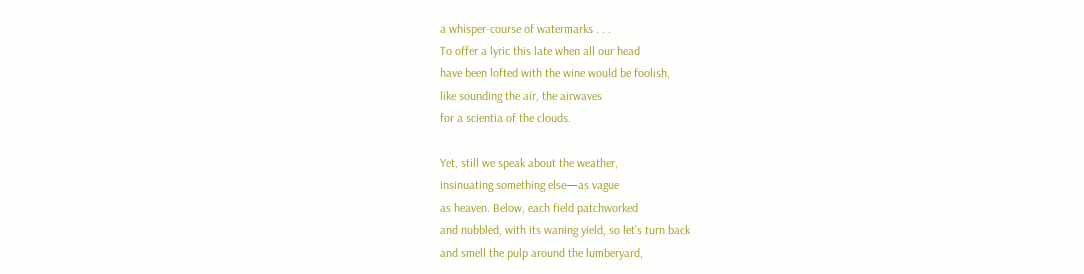a whisper-course of watermarks . . .
To offer a lyric this late when all our head
have been lofted with the wine would be foolish,
like sounding the air, the airwaves
for a scientia of the clouds.

Yet, still we speak about the weather,
insinuating something else—as vague
as heaven. Below, each field patchworked
and nubbled, with its waning yield, so let’s turn back
and smell the pulp around the lumberyard,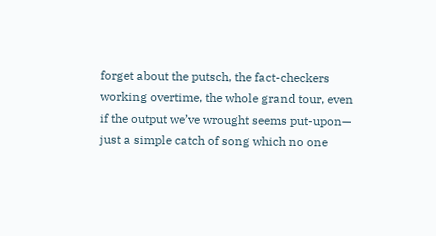forget about the putsch, the fact-checkers
working overtime, the whole grand tour, even
if the output we’ve wrought seems put-upon—
just a simple catch of song which no one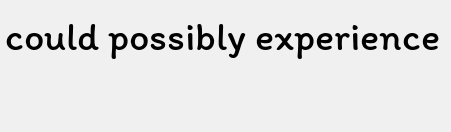could possibly experience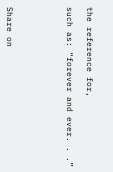the reference for,

such as: “forever and ever. . .”





Share on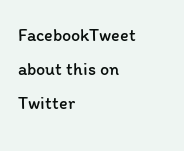FacebookTweet about this on Twitter